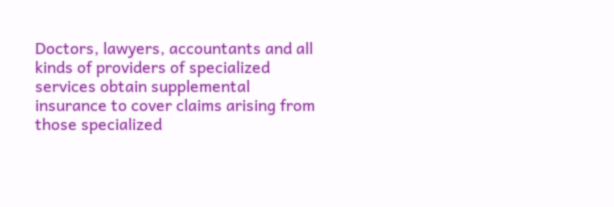Doctors, lawyers, accountants and all kinds of providers of specialized services obtain supplemental insurance to cover claims arising from those specialized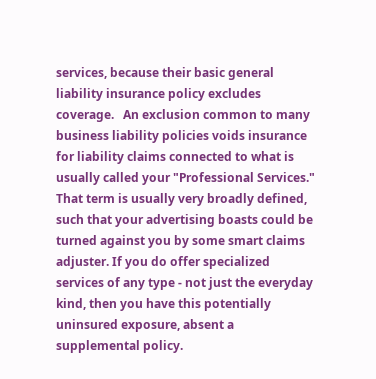services, because their basic general liability insurance policy excludes coverage.   An exclusion common to many business liability policies voids insurance for liability claims connected to what is usually called your "Professional Services." That term is usually very broadly defined, such that your advertising boasts could be turned against you by some smart claims adjuster. If you do offer specialized services of any type - not just the everyday kind, then you have this potentially uninsured exposure, absent a supplemental policy.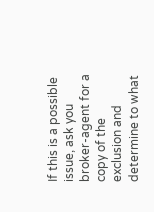If this is a possible issue, ask you broker-agent for a copy of the exclusion and determine to what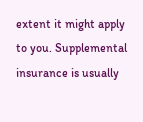extent it might apply to you. Supplemental insurance is usually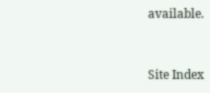available.


Site Index